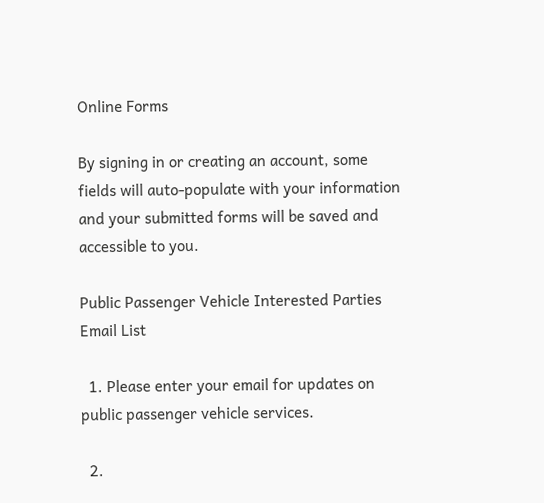Online Forms

By signing in or creating an account, some fields will auto-populate with your information and your submitted forms will be saved and accessible to you.

Public Passenger Vehicle Interested Parties Email List

  1. Please enter your email for updates on public passenger vehicle services.

  2.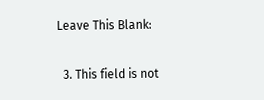Leave This Blank:

  3. This field is not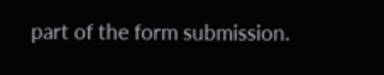part of the form submission.